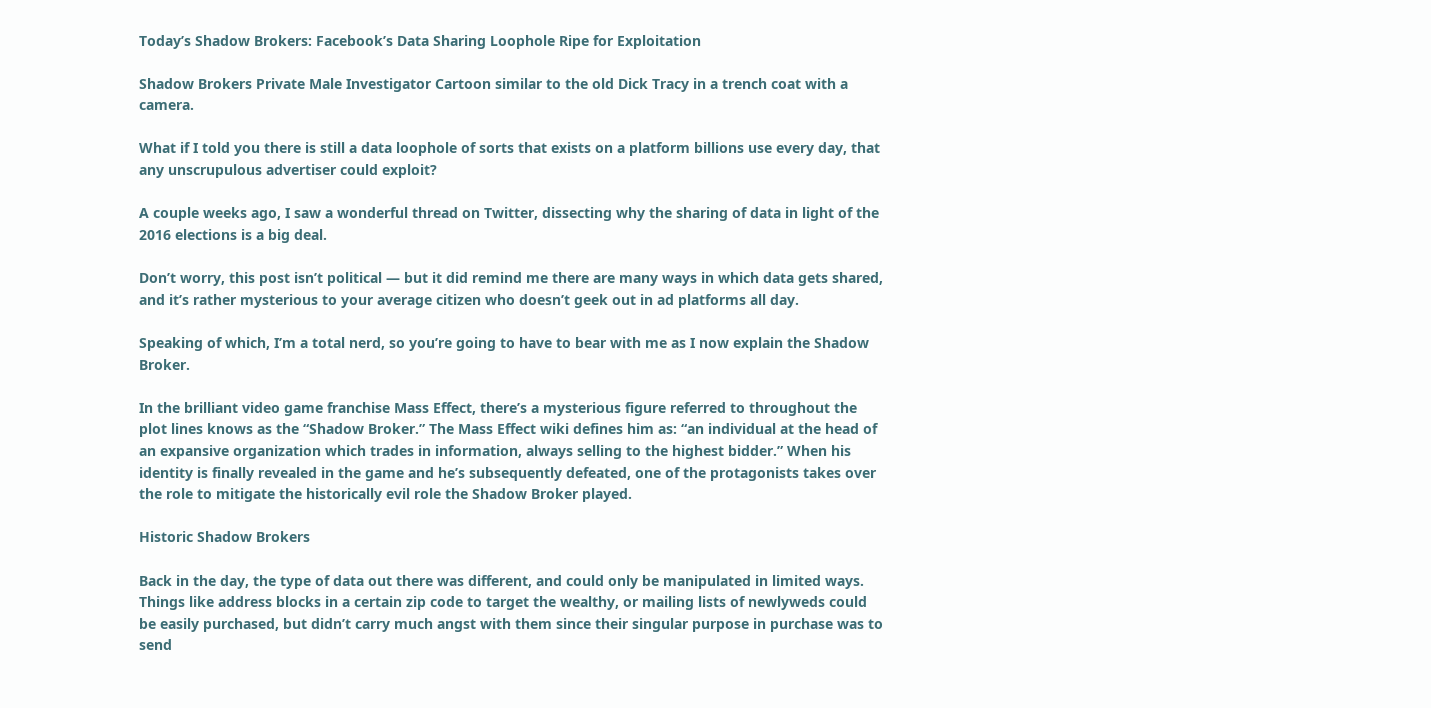Today’s Shadow Brokers: Facebook’s Data Sharing Loophole Ripe for Exploitation

Shadow Brokers Private Male Investigator Cartoon similar to the old Dick Tracy in a trench coat with a camera.

What if I told you there is still a data loophole of sorts that exists on a platform billions use every day, that any unscrupulous advertiser could exploit?

A couple weeks ago, I saw a wonderful thread on Twitter, dissecting why the sharing of data in light of the 2016 elections is a big deal.

Don’t worry, this post isn’t political — but it did remind me there are many ways in which data gets shared, and it’s rather mysterious to your average citizen who doesn’t geek out in ad platforms all day.

Speaking of which, I’m a total nerd, so you’re going to have to bear with me as I now explain the Shadow Broker.

In the brilliant video game franchise Mass Effect, there’s a mysterious figure referred to throughout the plot lines knows as the “Shadow Broker.” The Mass Effect wiki defines him as: “an individual at the head of an expansive organization which trades in information, always selling to the highest bidder.” When his identity is finally revealed in the game and he’s subsequently defeated, one of the protagonists takes over the role to mitigate the historically evil role the Shadow Broker played.

Historic Shadow Brokers

Back in the day, the type of data out there was different, and could only be manipulated in limited ways. Things like address blocks in a certain zip code to target the wealthy, or mailing lists of newlyweds could be easily purchased, but didn’t carry much angst with them since their singular purpose in purchase was to send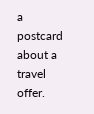a postcard about a travel offer.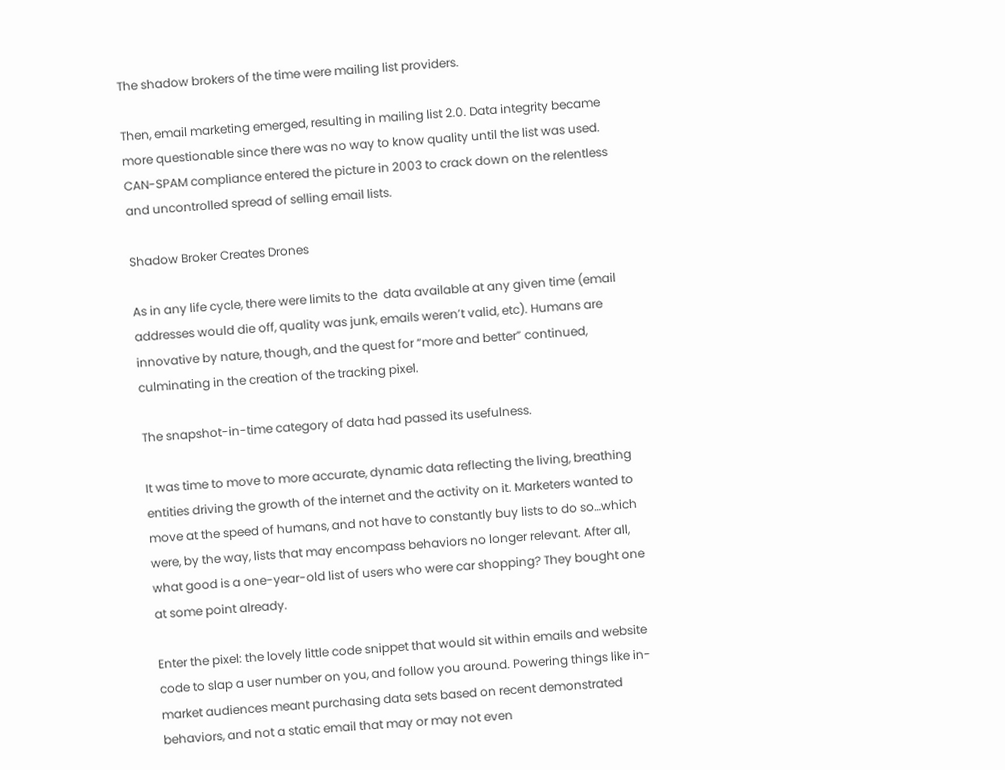The shadow brokers of the time were mailing list providers.

Then, email marketing emerged, resulting in mailing list 2.0. Data integrity became more questionable since there was no way to know quality until the list was used. CAN-SPAM compliance entered the picture in 2003 to crack down on the relentless and uncontrolled spread of selling email lists.

Shadow Broker Creates Drones

As in any life cycle, there were limits to the  data available at any given time (email addresses would die off, quality was junk, emails weren’t valid, etc). Humans are innovative by nature, though, and the quest for “more and better” continued, culminating in the creation of the tracking pixel.

The snapshot-in-time category of data had passed its usefulness.

It was time to move to more accurate, dynamic data reflecting the living, breathing entities driving the growth of the internet and the activity on it. Marketers wanted to move at the speed of humans, and not have to constantly buy lists to do so…which were, by the way, lists that may encompass behaviors no longer relevant. After all, what good is a one-year-old list of users who were car shopping? They bought one at some point already.

Enter the pixel: the lovely little code snippet that would sit within emails and website code to slap a user number on you, and follow you around. Powering things like in-market audiences meant purchasing data sets based on recent demonstrated behaviors, and not a static email that may or may not even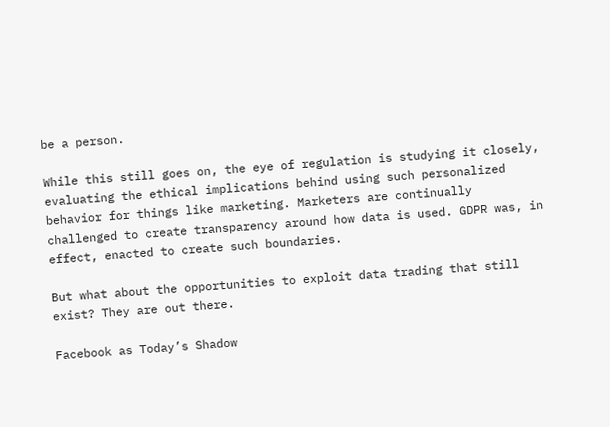be a person.

While this still goes on, the eye of regulation is studying it closely, evaluating the ethical implications behind using such personalized behavior for things like marketing. Marketers are continually challenged to create transparency around how data is used. GDPR was, in effect, enacted to create such boundaries.

But what about the opportunities to exploit data trading that still exist? They are out there.

Facebook as Today’s Shadow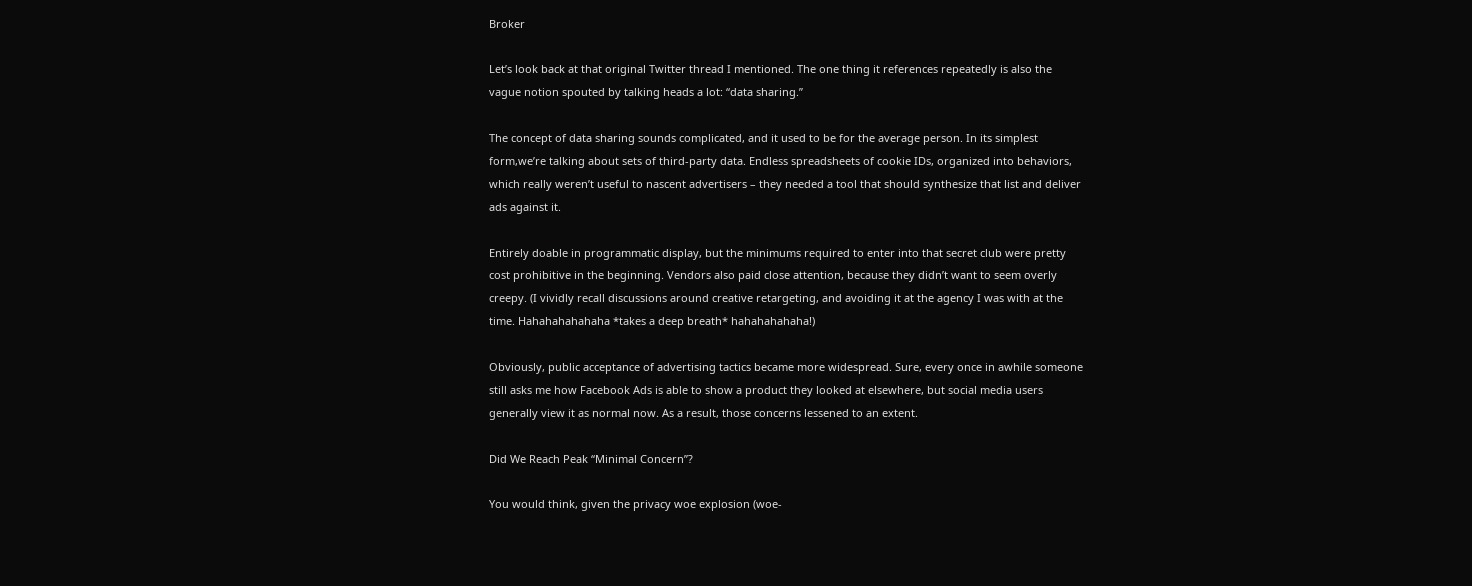Broker

Let’s look back at that original Twitter thread I mentioned. The one thing it references repeatedly is also the vague notion spouted by talking heads a lot: “data sharing.”

The concept of data sharing sounds complicated, and it used to be for the average person. In its simplest form,we’re talking about sets of third-party data. Endless spreadsheets of cookie IDs, organized into behaviors, which really weren’t useful to nascent advertisers – they needed a tool that should synthesize that list and deliver ads against it.

Entirely doable in programmatic display, but the minimums required to enter into that secret club were pretty cost prohibitive in the beginning. Vendors also paid close attention, because they didn’t want to seem overly creepy. (I vividly recall discussions around creative retargeting, and avoiding it at the agency I was with at the time. Hahahahahahaha *takes a deep breath* hahahahahaha!)

Obviously, public acceptance of advertising tactics became more widespread. Sure, every once in awhile someone still asks me how Facebook Ads is able to show a product they looked at elsewhere, but social media users generally view it as normal now. As a result, those concerns lessened to an extent.

Did We Reach Peak “Minimal Concern”?

You would think, given the privacy woe explosion (woe-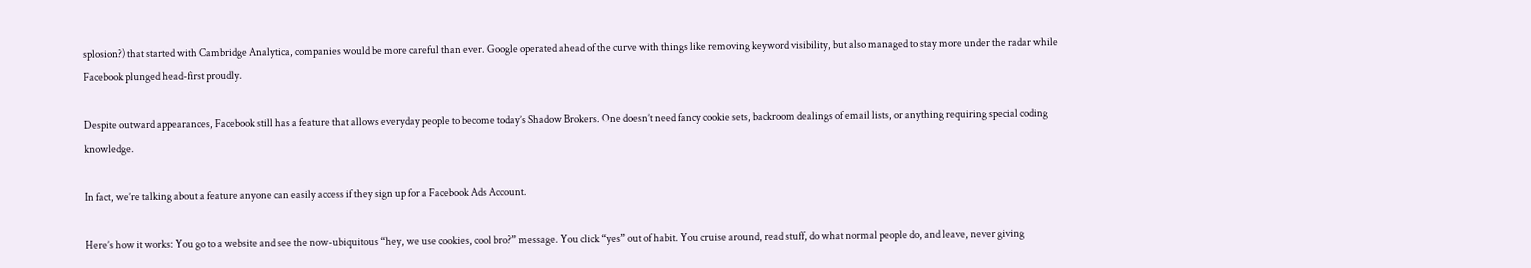splosion?) that started with Cambridge Analytica, companies would be more careful than ever. Google operated ahead of the curve with things like removing keyword visibility, but also managed to stay more under the radar while Facebook plunged head-first proudly.

Despite outward appearances, Facebook still has a feature that allows everyday people to become today’s Shadow Brokers. One doesn’t need fancy cookie sets, backroom dealings of email lists, or anything requiring special coding knowledge.

In fact, we’re talking about a feature anyone can easily access if they sign up for a Facebook Ads Account.

Here’s how it works: You go to a website and see the now-ubiquitous “hey, we use cookies, cool bro?” message. You click “yes” out of habit. You cruise around, read stuff, do what normal people do, and leave, never giving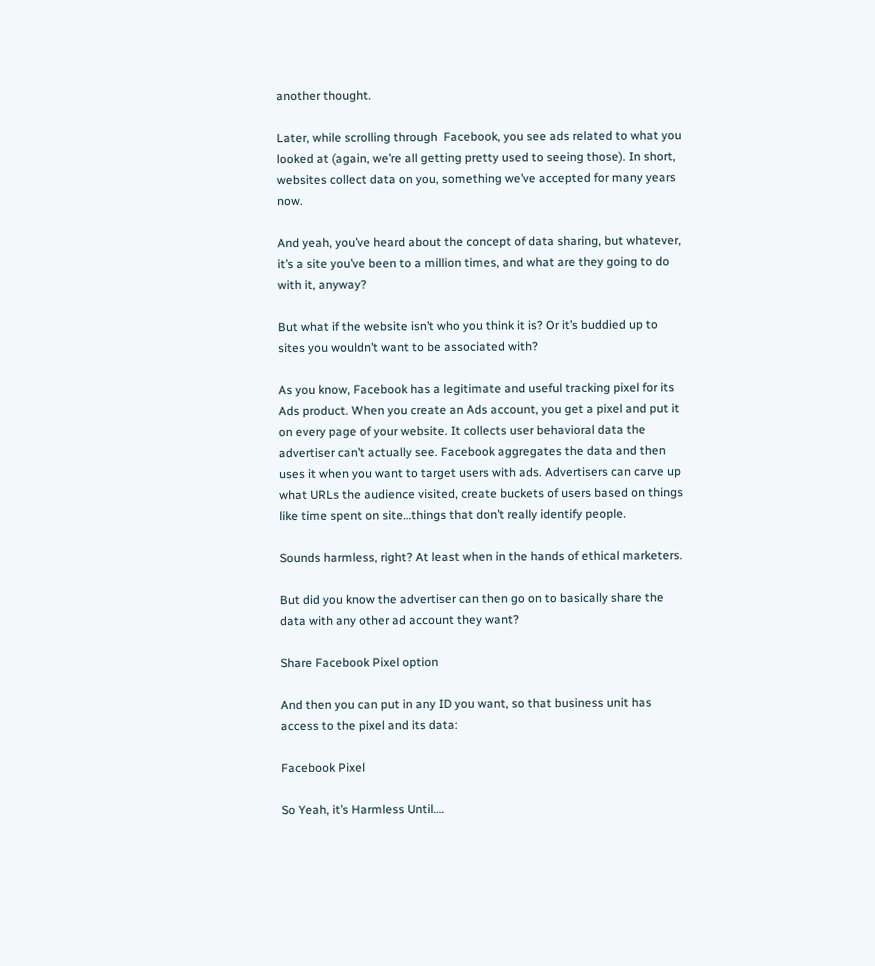another thought.

Later, while scrolling through  Facebook, you see ads related to what you looked at (again, we’re all getting pretty used to seeing those). In short, websites collect data on you, something we’ve accepted for many years now.

And yeah, you’ve heard about the concept of data sharing, but whatever, it’s a site you’ve been to a million times, and what are they going to do with it, anyway?

But what if the website isn’t who you think it is? Or it’s buddied up to sites you wouldn’t want to be associated with?

As you know, Facebook has a legitimate and useful tracking pixel for its Ads product. When you create an Ads account, you get a pixel and put it on every page of your website. It collects user behavioral data the advertiser can’t actually see. Facebook aggregates the data and then uses it when you want to target users with ads. Advertisers can carve up what URLs the audience visited, create buckets of users based on things like time spent on site…things that don’t really identify people.

Sounds harmless, right? At least when in the hands of ethical marketers.

But did you know the advertiser can then go on to basically share the data with any other ad account they want?

Share Facebook Pixel option

And then you can put in any ID you want, so that business unit has access to the pixel and its data:

Facebook Pixel

So Yeah, it’s Harmless Until….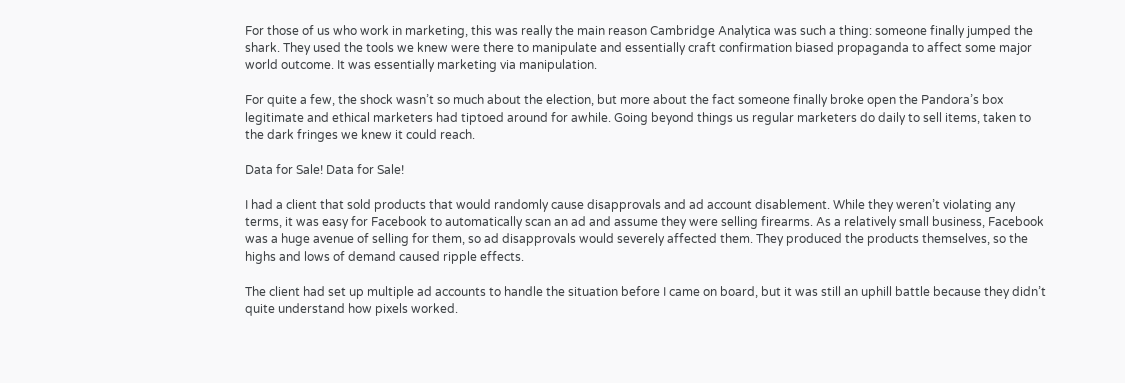For those of us who work in marketing, this was really the main reason Cambridge Analytica was such a thing: someone finally jumped the shark. They used the tools we knew were there to manipulate and essentially craft confirmation biased propaganda to affect some major world outcome. It was essentially marketing via manipulation.

For quite a few, the shock wasn’t so much about the election, but more about the fact someone finally broke open the Pandora’s box legitimate and ethical marketers had tiptoed around for awhile. Going beyond things us regular marketers do daily to sell items, taken to the dark fringes we knew it could reach.

Data for Sale! Data for Sale!

I had a client that sold products that would randomly cause disapprovals and ad account disablement. While they weren’t violating any terms, it was easy for Facebook to automatically scan an ad and assume they were selling firearms. As a relatively small business, Facebook was a huge avenue of selling for them, so ad disapprovals would severely affected them. They produced the products themselves, so the highs and lows of demand caused ripple effects.

The client had set up multiple ad accounts to handle the situation before I came on board, but it was still an uphill battle because they didn’t quite understand how pixels worked.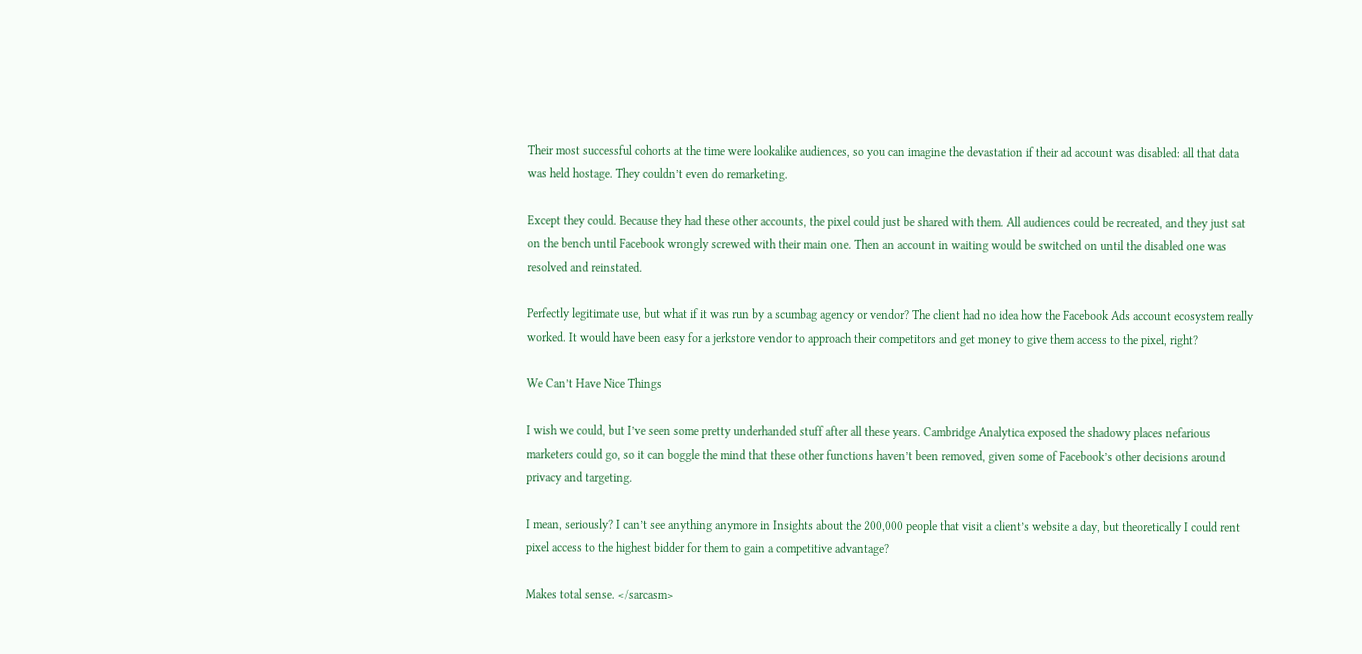Their most successful cohorts at the time were lookalike audiences, so you can imagine the devastation if their ad account was disabled: all that data was held hostage. They couldn’t even do remarketing.

Except they could. Because they had these other accounts, the pixel could just be shared with them. All audiences could be recreated, and they just sat on the bench until Facebook wrongly screwed with their main one. Then an account in waiting would be switched on until the disabled one was resolved and reinstated.

Perfectly legitimate use, but what if it was run by a scumbag agency or vendor? The client had no idea how the Facebook Ads account ecosystem really worked. It would have been easy for a jerkstore vendor to approach their competitors and get money to give them access to the pixel, right?

We Can’t Have Nice Things

I wish we could, but I’ve seen some pretty underhanded stuff after all these years. Cambridge Analytica exposed the shadowy places nefarious marketers could go, so it can boggle the mind that these other functions haven’t been removed, given some of Facebook’s other decisions around privacy and targeting.

I mean, seriously? I can’t see anything anymore in Insights about the 200,000 people that visit a client’s website a day, but theoretically I could rent pixel access to the highest bidder for them to gain a competitive advantage?

Makes total sense. </sarcasm>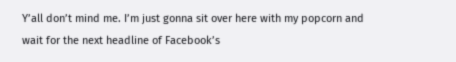Y’all don’t mind me. I’m just gonna sit over here with my popcorn and wait for the next headline of Facebook’s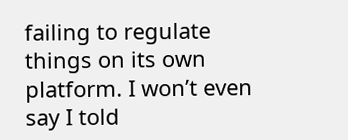failing to regulate things on its own platform. I won’t even say I told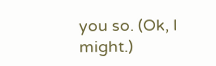you so. (Ok, I might.)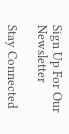Sign Up For Our Newsletter

Stay Connected